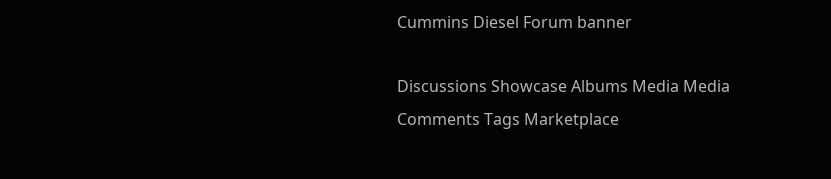Cummins Diesel Forum banner

Discussions Showcase Albums Media Media Comments Tags Marketplace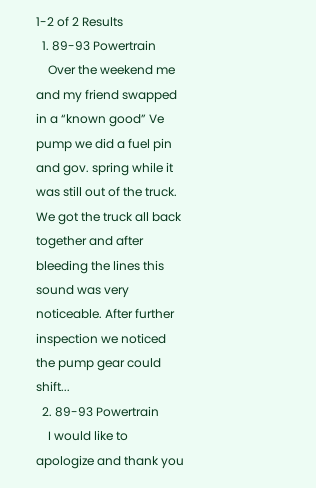1-2 of 2 Results
  1. 89-93 Powertrain
    Over the weekend me and my friend swapped in a “known good” Ve pump we did a fuel pin and gov. spring while it was still out of the truck. We got the truck all back together and after bleeding the lines this sound was very noticeable. After further inspection we noticed the pump gear could shift...
  2. 89-93 Powertrain
    I would like to apologize and thank you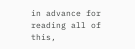in advance for reading all of this,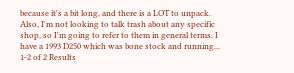because it's a bit long, and there is a LOT to unpack. Also, I'm not looking to talk trash about any specific shop, so I'm going to refer to them in general terms. I have a 1993 D250 which was bone stock and running...
1-2 of 2 Results